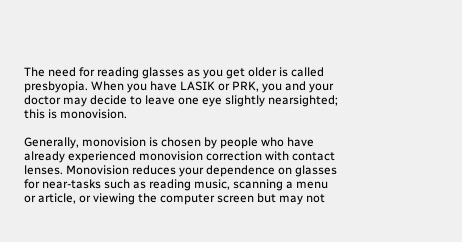The need for reading glasses as you get older is called presbyopia. When you have LASIK or PRK, you and your doctor may decide to leave one eye slightly nearsighted; this is monovision.

Generally, monovision is chosen by people who have already experienced monovision correction with contact lenses. Monovision reduces your dependence on glasses for near-tasks such as reading music, scanning a menu or article, or viewing the computer screen but may not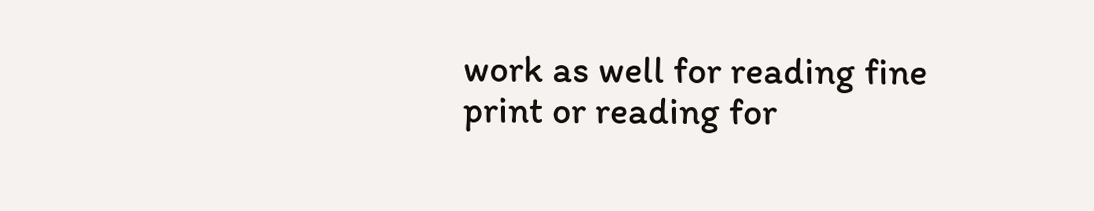work as well for reading fine print or reading for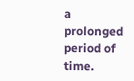a prolonged period of time.